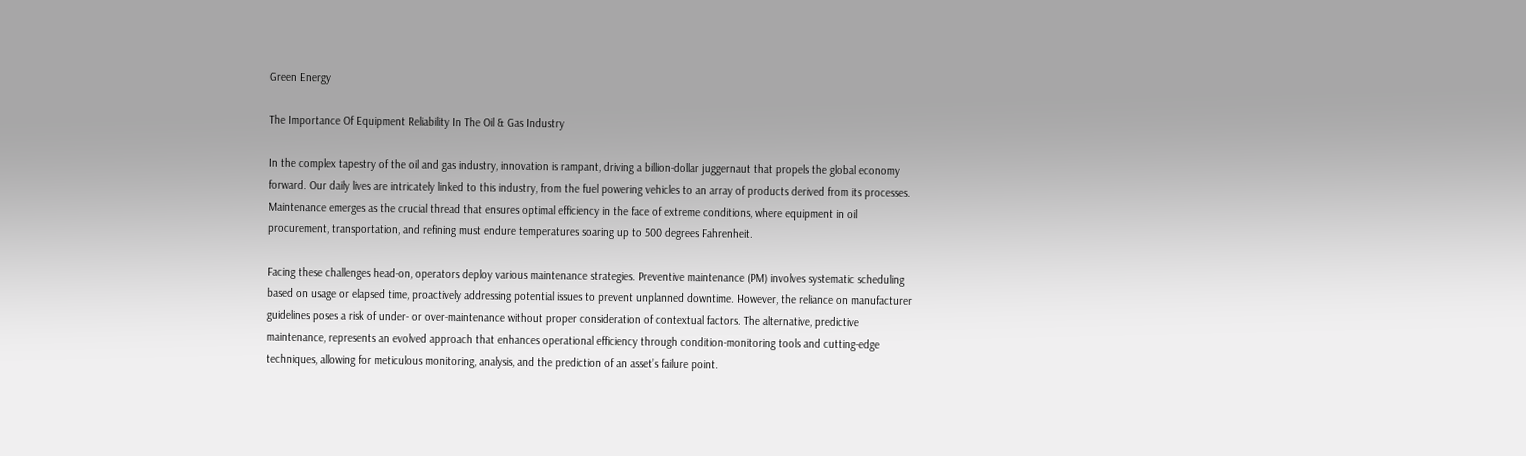Green Energy

The Importance Of Equipment Reliability In The Oil & Gas Industry

In the complex tapestry of the oil and gas industry, innovation is rampant, driving a billion-dollar juggernaut that propels the global economy forward. Our daily lives are intricately linked to this industry, from the fuel powering vehicles to an array of products derived from its processes. Maintenance emerges as the crucial thread that ensures optimal efficiency in the face of extreme conditions, where equipment in oil procurement, transportation, and refining must endure temperatures soaring up to 500 degrees Fahrenheit.

Facing these challenges head-on, operators deploy various maintenance strategies. Preventive maintenance (PM) involves systematic scheduling based on usage or elapsed time, proactively addressing potential issues to prevent unplanned downtime. However, the reliance on manufacturer guidelines poses a risk of under- or over-maintenance without proper consideration of contextual factors. The alternative, predictive maintenance, represents an evolved approach that enhances operational efficiency through condition-monitoring tools and cutting-edge techniques, allowing for meticulous monitoring, analysis, and the prediction of an asset’s failure point.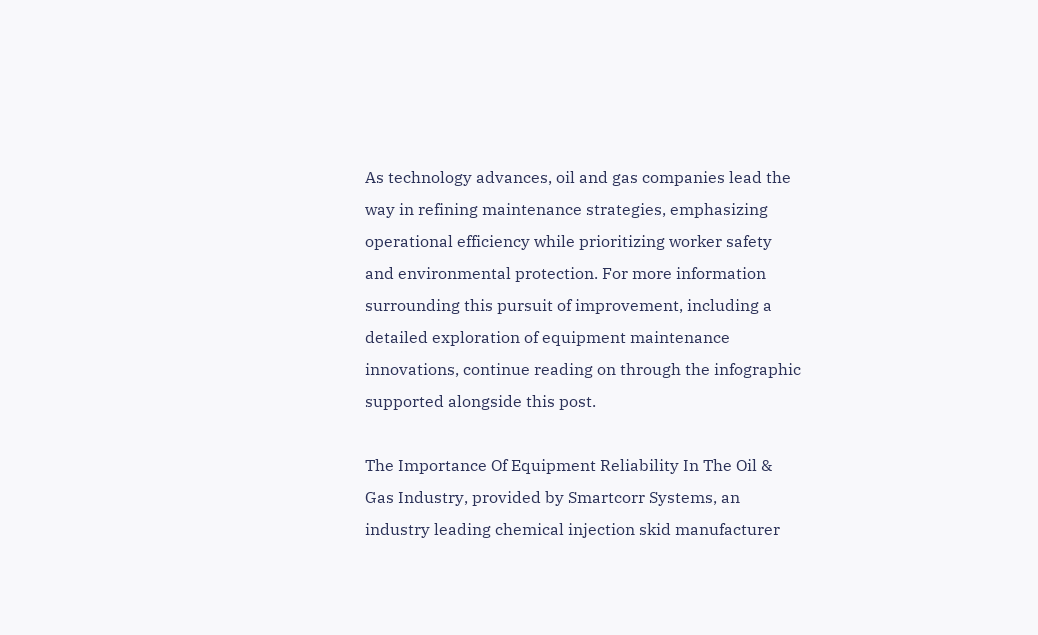As technology advances, oil and gas companies lead the way in refining maintenance strategies, emphasizing operational efficiency while prioritizing worker safety and environmental protection. For more information surrounding this pursuit of improvement, including a detailed exploration of equipment maintenance innovations, continue reading on through the infographic supported alongside this post.

The Importance Of Equipment Reliability In The Oil & Gas Industry, provided by Smartcorr Systems, an industry leading chemical injection skid manufacturer